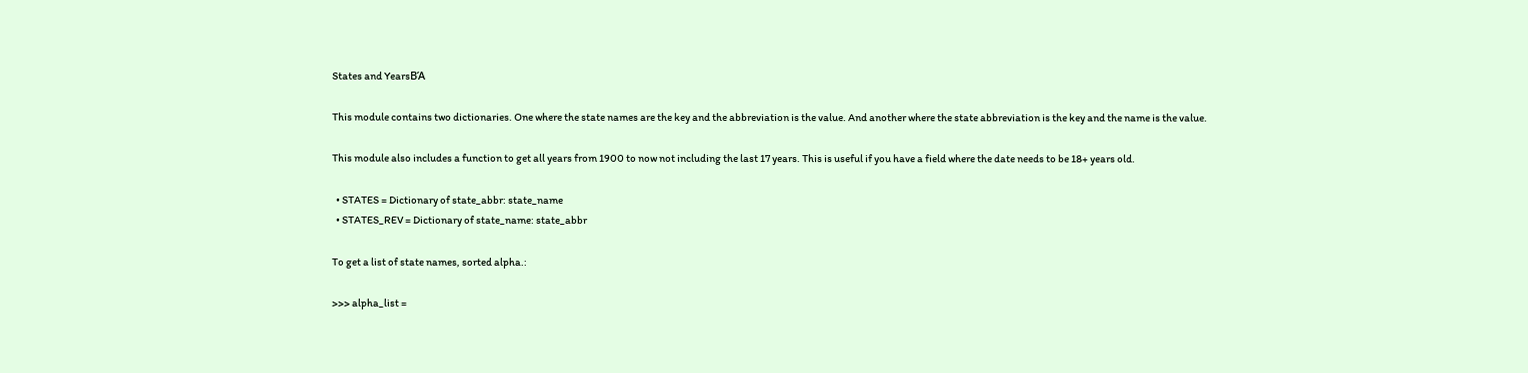States and YearsΒΆ

This module contains two dictionaries. One where the state names are the key and the abbreviation is the value. And another where the state abbreviation is the key and the name is the value.

This module also includes a function to get all years from 1900 to now not including the last 17 years. This is useful if you have a field where the date needs to be 18+ years old.

  • STATES = Dictionary of state_abbr: state_name
  • STATES_REV = Dictionary of state_name: state_abbr

To get a list of state names, sorted alpha.:

>>> alpha_list =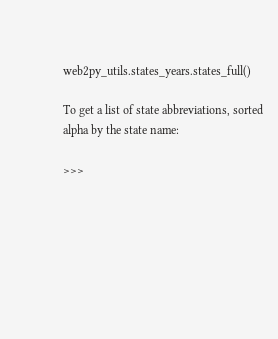web2py_utils.states_years.states_full()

To get a list of state abbreviations, sorted alpha by the state name:

>>>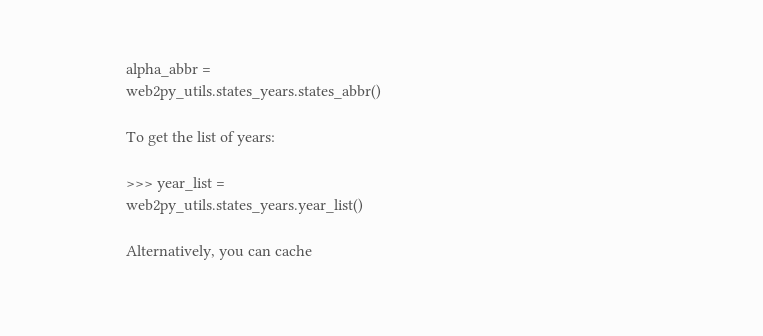alpha_abbr = web2py_utils.states_years.states_abbr()

To get the list of years:

>>> year_list = web2py_utils.states_years.year_list()

Alternatively, you can cache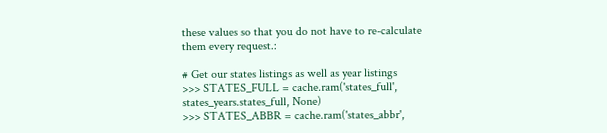these values so that you do not have to re-calculate them every request.:

# Get our states listings as well as year listings
>>> STATES_FULL = cache.ram('states_full', states_years.states_full, None)
>>> STATES_ABBR = cache.ram('states_abbr',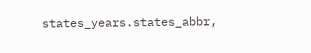states_years.states_abbr,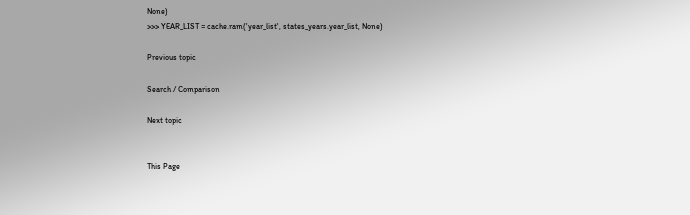None)
>>> YEAR_LIST = cache.ram('year_list', states_years.year_list, None)

Previous topic

Search / Comparison

Next topic


This Page